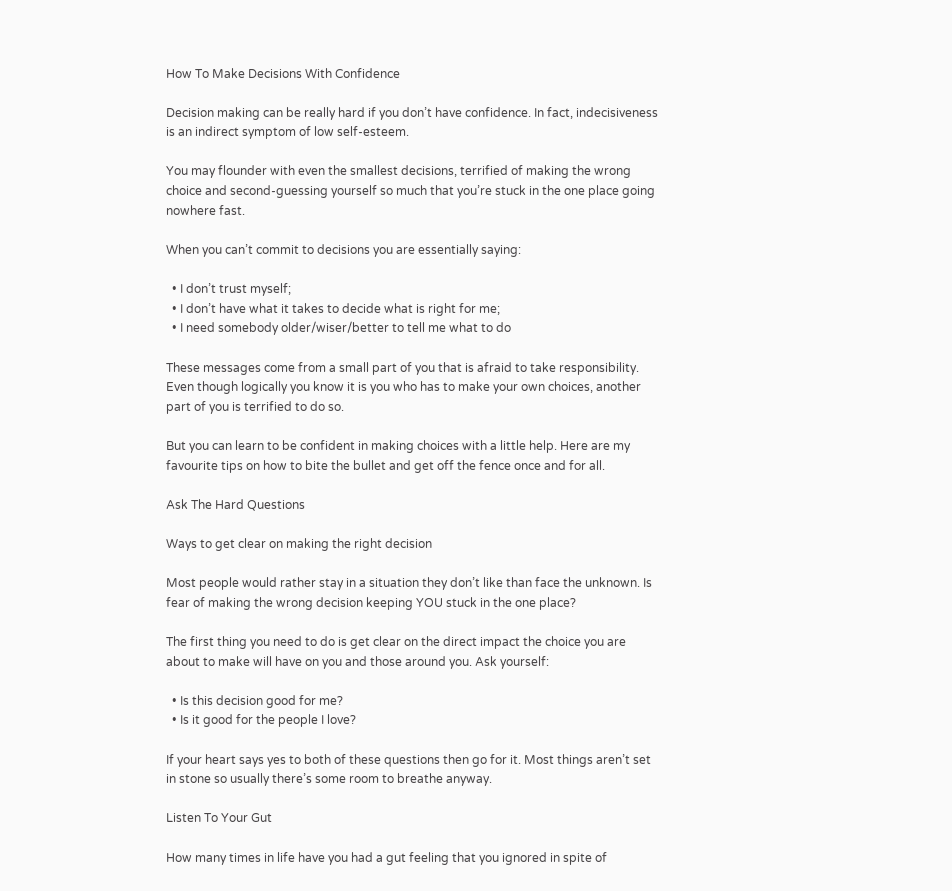How To Make Decisions With Confidence

Decision making can be really hard if you don’t have confidence. In fact, indecisiveness is an indirect symptom of low self-esteem.

You may flounder with even the smallest decisions, terrified of making the wrong choice and second-guessing yourself so much that you’re stuck in the one place going nowhere fast.

When you can’t commit to decisions you are essentially saying:

  • I don’t trust myself;
  • I don’t have what it takes to decide what is right for me;
  • I need somebody older/wiser/better to tell me what to do

These messages come from a small part of you that is afraid to take responsibility. Even though logically you know it is you who has to make your own choices, another part of you is terrified to do so.

But you can learn to be confident in making choices with a little help. Here are my favourite tips on how to bite the bullet and get off the fence once and for all.

Ask The Hard Questions

Ways to get clear on making the right decision

Most people would rather stay in a situation they don’t like than face the unknown. Is fear of making the wrong decision keeping YOU stuck in the one place?

The first thing you need to do is get clear on the direct impact the choice you are about to make will have on you and those around you. Ask yourself:

  • Is this decision good for me?
  • Is it good for the people I love?

If your heart says yes to both of these questions then go for it. Most things aren’t set in stone so usually there’s some room to breathe anyway.

Listen To Your Gut

How many times in life have you had a gut feeling that you ignored in spite of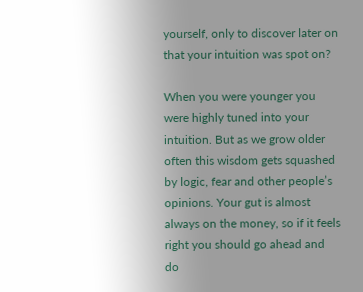yourself, only to discover later on that your intuition was spot on?

When you were younger you were highly tuned into your intuition. But as we grow older often this wisdom gets squashed by logic, fear and other people’s opinions. Your gut is almost always on the money, so if it feels right you should go ahead and do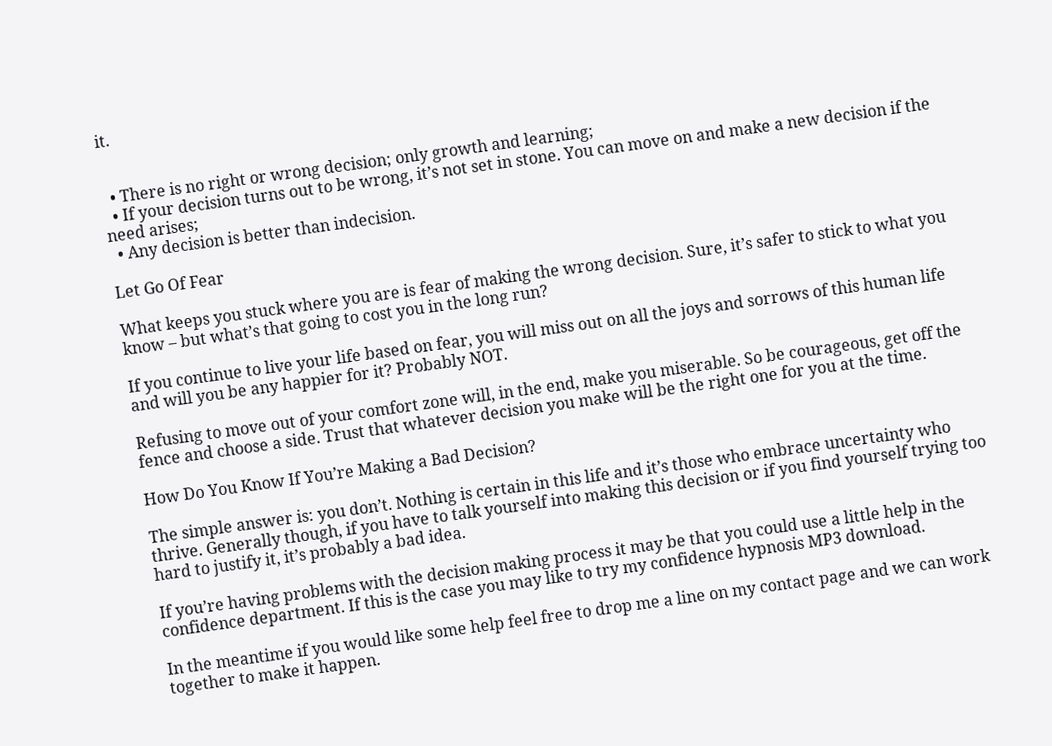it.


  • There is no right or wrong decision; only growth and learning;
  • If your decision turns out to be wrong, it’s not set in stone. You can move on and make a new decision if the need arises;
  • Any decision is better than indecision.

Let Go Of Fear

What keeps you stuck where you are is fear of making the wrong decision. Sure, it’s safer to stick to what you know – but what’s that going to cost you in the long run?

If you continue to live your life based on fear, you will miss out on all the joys and sorrows of this human life and will you be any happier for it? Probably NOT.

Refusing to move out of your comfort zone will, in the end, make you miserable. So be courageous, get off the fence and choose a side. Trust that whatever decision you make will be the right one for you at the time.

How Do You Know If You’re Making a Bad Decision?

The simple answer is: you don’t. Nothing is certain in this life and it’s those who embrace uncertainty who thrive. Generally though, if you have to talk yourself into making this decision or if you find yourself trying too hard to justify it, it’s probably a bad idea.

If you’re having problems with the decision making process it may be that you could use a little help in the confidence department. If this is the case you may like to try my confidence hypnosis MP3 download.

In the meantime if you would like some help feel free to drop me a line on my contact page and we can work together to make it happen.